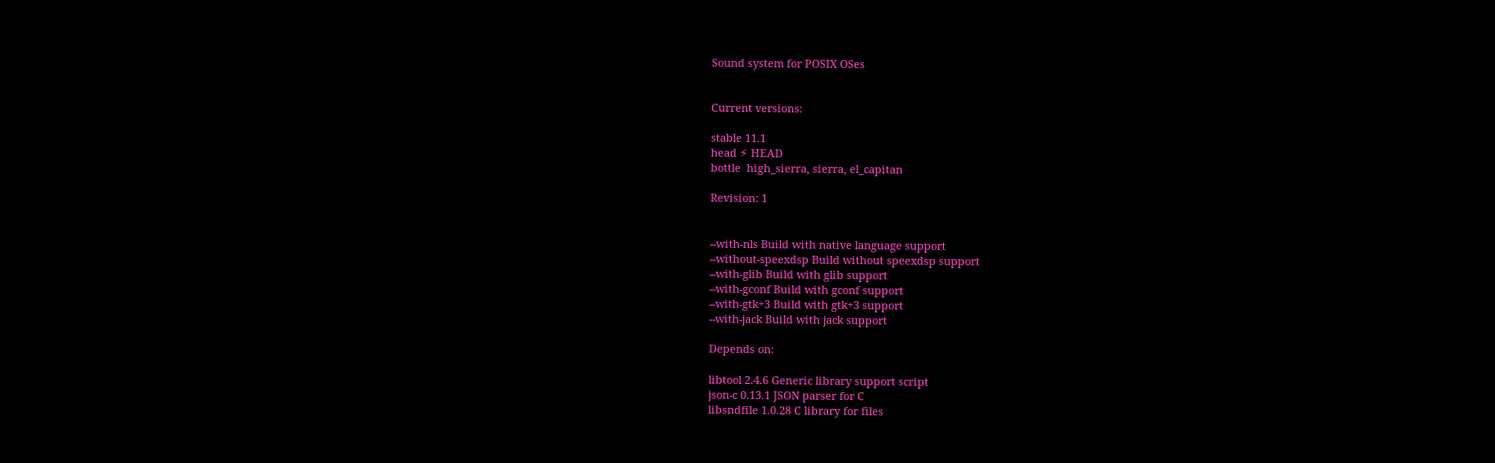Sound system for POSIX OSes


Current versions:

stable 11.1
head ⚡ HEAD
bottle  high_sierra, sierra, el_capitan

Revision: 1


--with-nls Build with native language support
--without-speexdsp Build without speexdsp support
--with-glib Build with glib support
--with-gconf Build with gconf support
--with-gtk+3 Build with gtk+3 support
--with-jack Build with jack support

Depends on:

libtool 2.4.6 Generic library support script
json-c 0.13.1 JSON parser for C
libsndfile 1.0.28 C library for files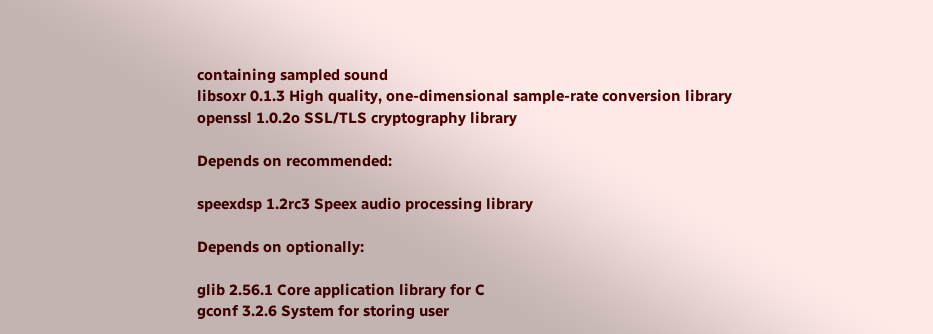containing sampled sound
libsoxr 0.1.3 High quality, one-dimensional sample-rate conversion library
openssl 1.0.2o SSL/TLS cryptography library

Depends on recommended:

speexdsp 1.2rc3 Speex audio processing library

Depends on optionally:

glib 2.56.1 Core application library for C
gconf 3.2.6 System for storing user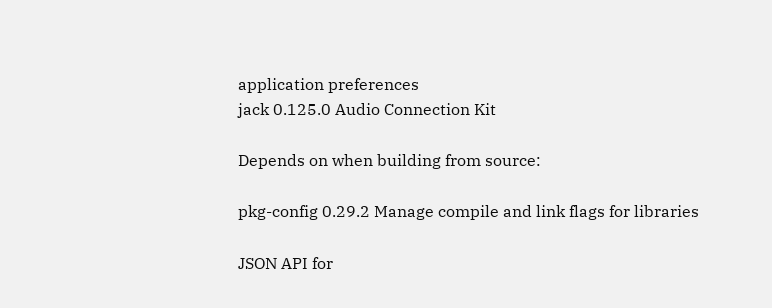application preferences
jack 0.125.0 Audio Connection Kit

Depends on when building from source:

pkg-config 0.29.2 Manage compile and link flags for libraries

JSON API for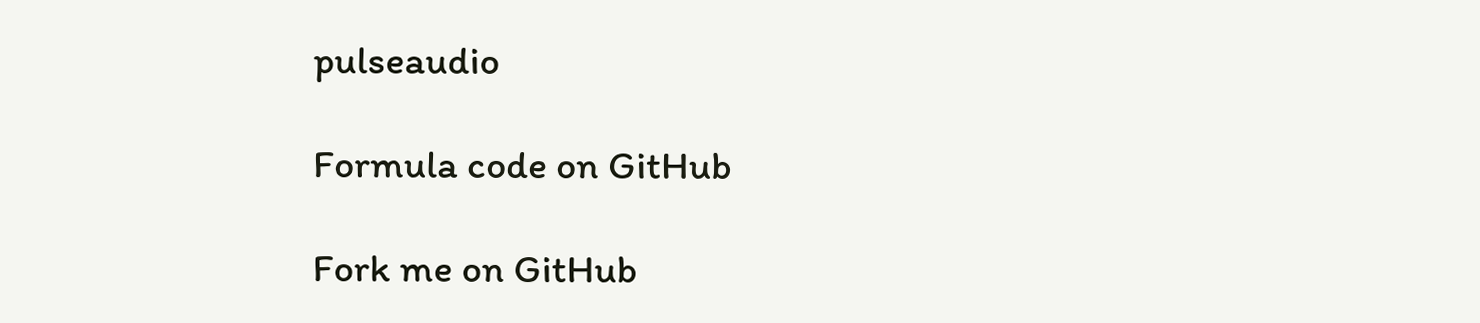pulseaudio

Formula code on GitHub

Fork me on GitHub